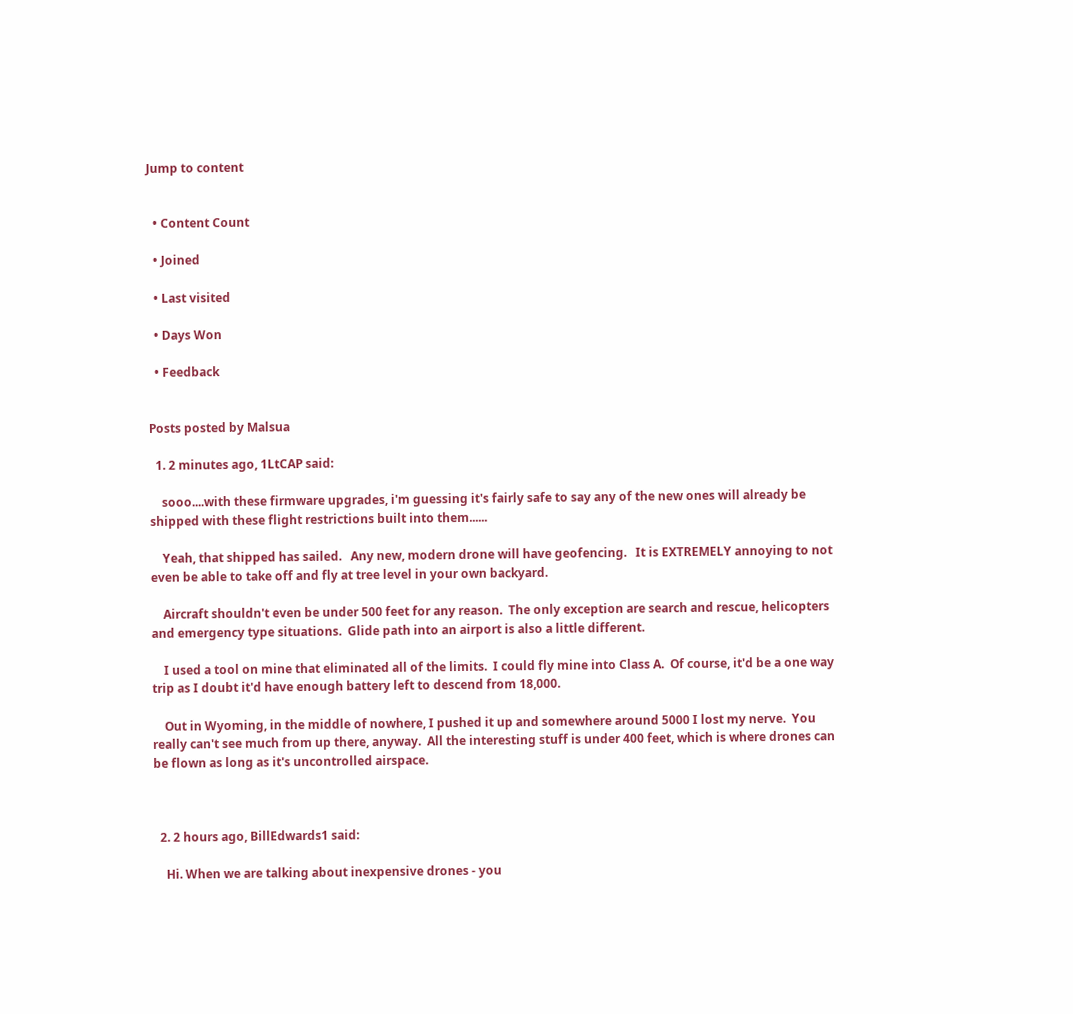Jump to content


  • Content Count

  • Joined

  • Last visited

  • Days Won

  • Feedback


Posts posted by Malsua

  1. 2 minutes ago, 1LtCAP said:

    sooo....with these firmware upgrades, i'm guessing it's fairly safe to say any of the new ones will already be shipped with these flight restrictions built into them......

    Yeah, that shipped has sailed.   Any new, modern drone will have geofencing.   It is EXTREMELY annoying to not even be able to take off and fly at tree level in your own backyard.

    Aircraft shouldn't even be under 500 feet for any reason.  The only exception are search and rescue, helicopters and emergency type situations.  Glide path into an airport is also a little different.

    I used a tool on mine that eliminated all of the limits.  I could fly mine into Class A.  Of course, it'd be a one way trip as I doubt it'd have enough battery left to descend from 18,000.

    Out in Wyoming, in the middle of nowhere, I pushed it up and somewhere around 5000 I lost my nerve.  You really can't see much from up there, anyway.  All the interesting stuff is under 400 feet, which is where drones can be flown as long as it's uncontrolled airspace.



  2. 2 hours ago, BillEdwards1 said:

    Hi. When we are talking about inexpensive drones - you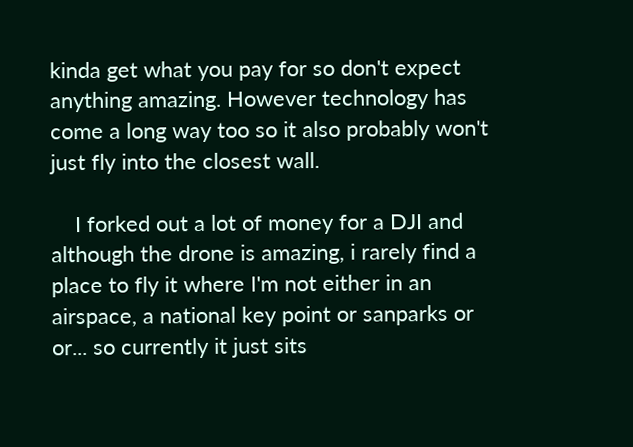kinda get what you pay for so don't expect anything amazing. However technology has come a long way too so it also probably won't just fly into the closest wall.

    I forked out a lot of money for a DJI and although the drone is amazing, i rarely find a place to fly it where I'm not either in an airspace, a national key point or sanparks or or... so currently it just sits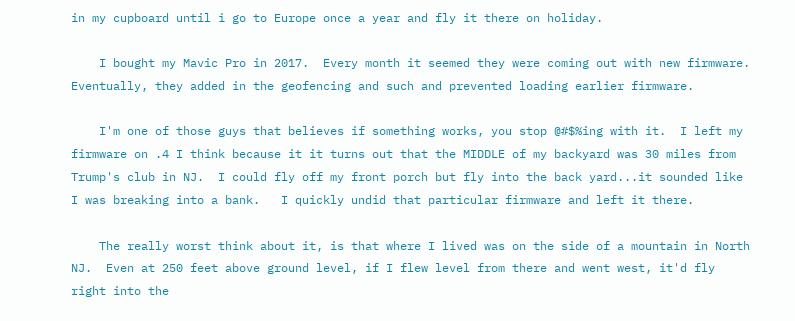in my cupboard until i go to Europe once a year and fly it there on holiday.

    I bought my Mavic Pro in 2017.  Every month it seemed they were coming out with new firmware.  Eventually, they added in the geofencing and such and prevented loading earlier firmware.

    I'm one of those guys that believes if something works, you stop @#$%ing with it.  I left my firmware on .4 I think because it it turns out that the MIDDLE of my backyard was 30 miles from Trump's club in NJ.  I could fly off my front porch but fly into the back yard...it sounded like I was breaking into a bank.   I quickly undid that particular firmware and left it there.

    The really worst think about it, is that where I lived was on the side of a mountain in North NJ.  Even at 250 feet above ground level, if I flew level from there and went west, it'd fly right into the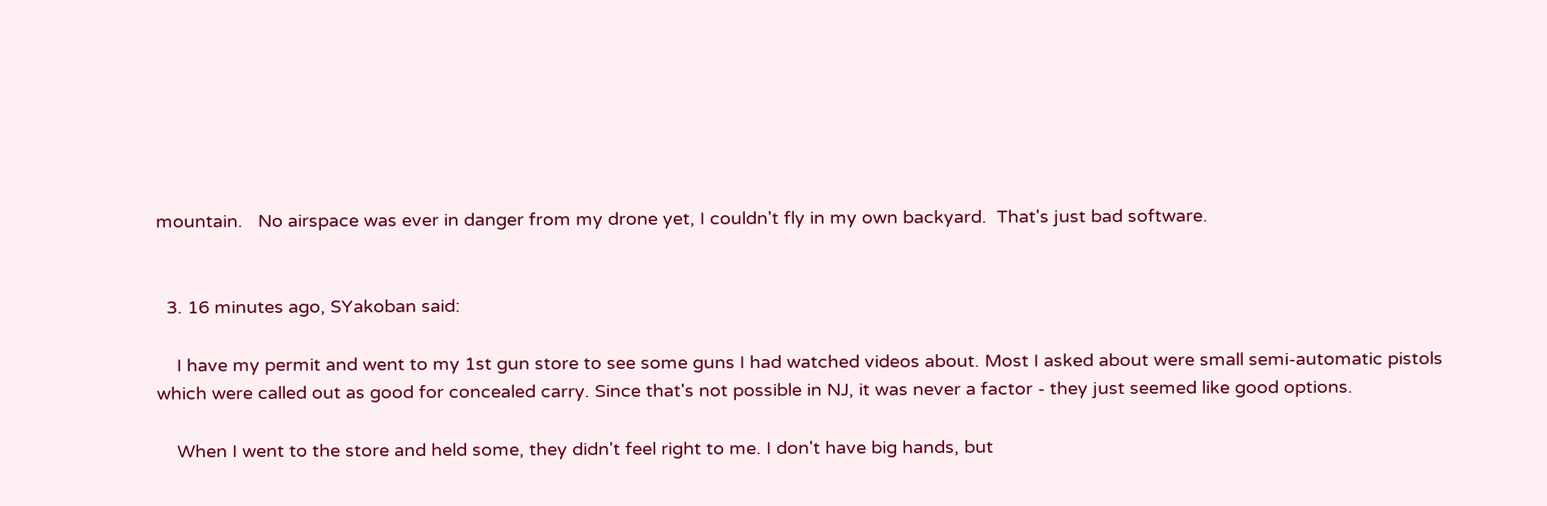mountain.   No airspace was ever in danger from my drone yet, I couldn't fly in my own backyard.  That's just bad software.


  3. 16 minutes ago, SYakoban said:

    I have my permit and went to my 1st gun store to see some guns I had watched videos about. Most I asked about were small semi-automatic pistols which were called out as good for concealed carry. Since that's not possible in NJ, it was never a factor - they just seemed like good options.

    When I went to the store and held some, they didn't feel right to me. I don't have big hands, but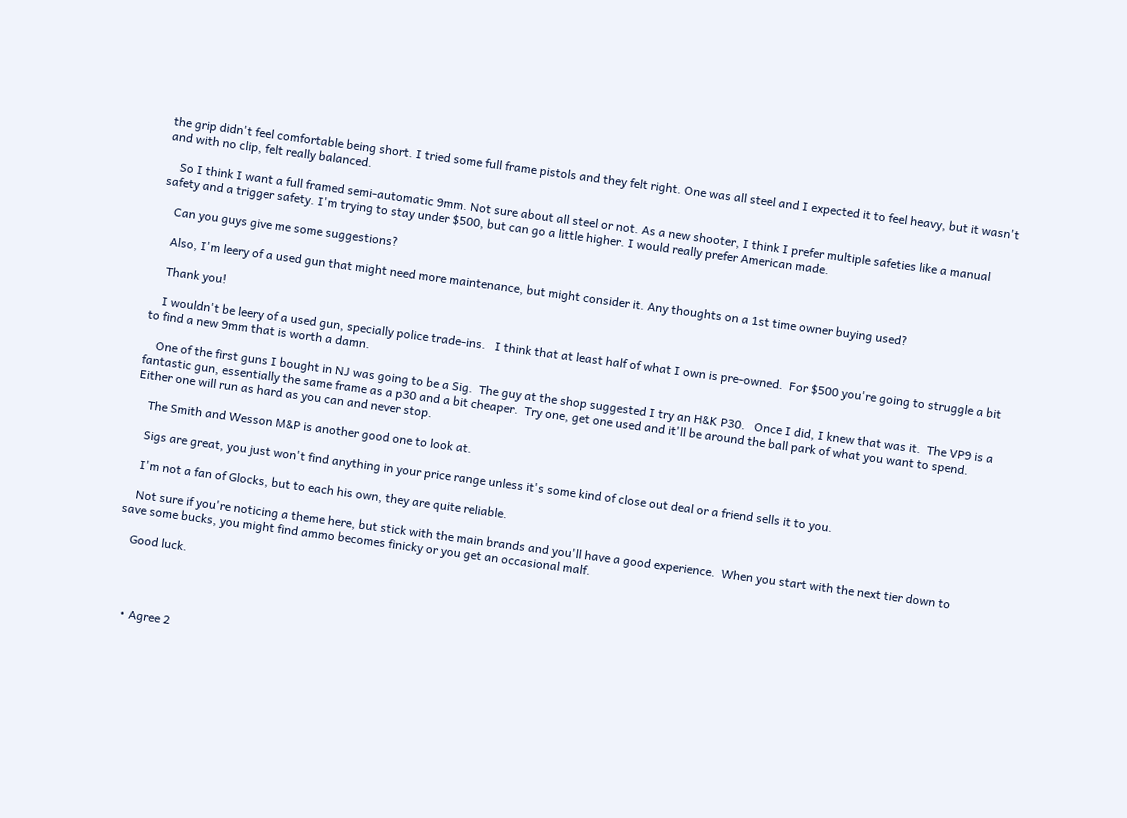the grip didn't feel comfortable being short. I tried some full frame pistols and they felt right. One was all steel and I expected it to feel heavy, but it wasn't and with no clip, felt really balanced.

    So I think I want a full framed semi-automatic 9mm. Not sure about all steel or not. As a new shooter, I think I prefer multiple safeties like a manual safety and a trigger safety. I'm trying to stay under $500, but can go a little higher. I would really prefer American made.

    Can you guys give me some suggestions?

    Also, I'm leery of a used gun that might need more maintenance, but might consider it. Any thoughts on a 1st time owner buying used?

    Thank you!

    I wouldn't be leery of a used gun, specially police trade-ins.   I think that at least half of what I own is pre-owned.  For $500 you're going to struggle a bit to find a new 9mm that is worth a damn.

    One of the first guns I bought in NJ was going to be a Sig.  The guy at the shop suggested I try an H&K P30.   Once I did, I knew that was it.  The VP9 is a fantastic gun, essentially the same frame as a p30 and a bit cheaper.  Try one, get one used and it'll be around the ball park of what you want to spend.   Either one will run as hard as you can and never stop.

    The Smith and Wesson M&P is another good one to look at.

    Sigs are great, you just won't find anything in your price range unless it's some kind of close out deal or a friend sells it to you.

    I'm not a fan of Glocks, but to each his own, they are quite reliable.

    Not sure if you're noticing a theme here, but stick with the main brands and you'll have a good experience.  When you start with the next tier down to save some bucks, you might find ammo becomes finicky or you get an occasional malf.

    Good luck.




    • Agree 2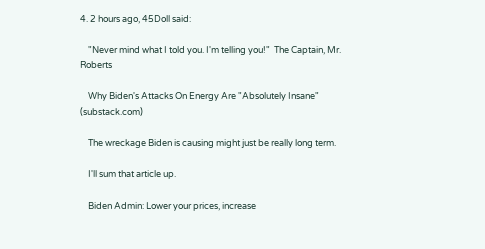4. 2 hours ago, 45Doll said:

    "Never mind what I told you. I'm telling you!"  The Captain, Mr. Roberts

    Why Biden's Attacks On Energy Are "Absolutely Insane" (substack.com)

    The wreckage Biden is causing might just be really long term.

    I'll sum that article up.

    Biden Admin: Lower your prices, increase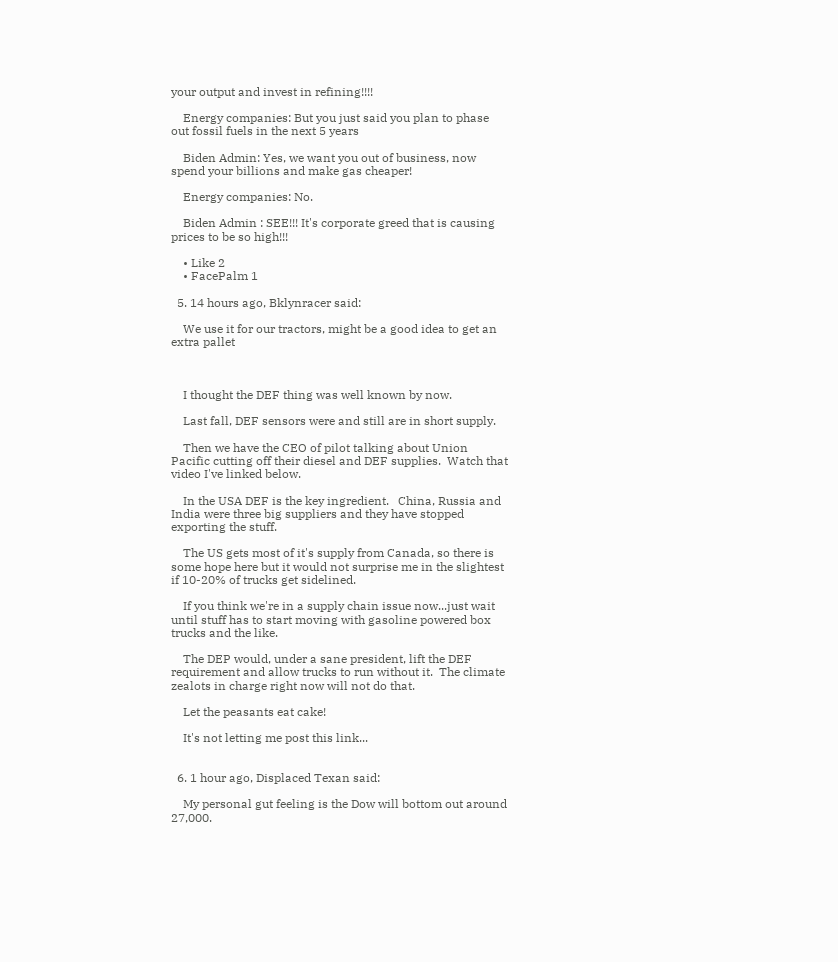your output and invest in refining!!!!

    Energy companies: But you just said you plan to phase out fossil fuels in the next 5 years

    Biden Admin: Yes, we want you out of business, now spend your billions and make gas cheaper!

    Energy companies: No.

    Biden Admin : SEE!!! It's corporate greed that is causing prices to be so high!!!

    • Like 2
    • FacePalm 1

  5. 14 hours ago, Bklynracer said:

    We use it for our tractors, might be a good idea to get an extra pallet



    I thought the DEF thing was well known by now.

    Last fall, DEF sensors were and still are in short supply.

    Then we have the CEO of pilot talking about Union Pacific cutting off their diesel and DEF supplies.  Watch that video I've linked below.

    In the USA DEF is the key ingredient.   China, Russia and India were three big suppliers and they have stopped exporting the stuff.

    The US gets most of it's supply from Canada, so there is some hope here but it would not surprise me in the slightest if 10-20% of trucks get sidelined.

    If you think we're in a supply chain issue now...just wait until stuff has to start moving with gasoline powered box trucks and the like.

    The DEP would, under a sane president, lift the DEF requirement and allow trucks to run without it.  The climate zealots in charge right now will not do that.

    Let the peasants eat cake!

    It's not letting me post this link...


  6. 1 hour ago, Displaced Texan said:

    My personal gut feeling is the Dow will bottom out around 27,000.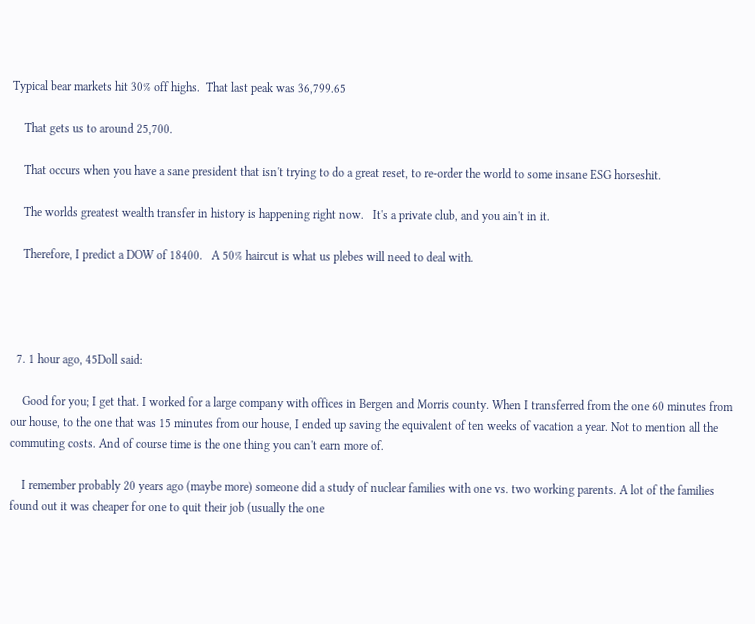Typical bear markets hit 30% off highs.  That last peak was 36,799.65

    That gets us to around 25,700.

    That occurs when you have a sane president that isn't trying to do a great reset, to re-order the world to some insane ESG horseshit.

    The worlds greatest wealth transfer in history is happening right now.   It's a private club, and you ain't in it.

    Therefore, I predict a DOW of 18400.   A 50% haircut is what us plebes will need to deal with.




  7. 1 hour ago, 45Doll said:

    Good for you; I get that. I worked for a large company with offices in Bergen and Morris county. When I transferred from the one 60 minutes from our house, to the one that was 15 minutes from our house, I ended up saving the equivalent of ten weeks of vacation a year. Not to mention all the commuting costs. And of course time is the one thing you can't earn more of.

    I remember probably 20 years ago (maybe more) someone did a study of nuclear families with one vs. two working parents. A lot of the families found out it was cheaper for one to quit their job (usually the one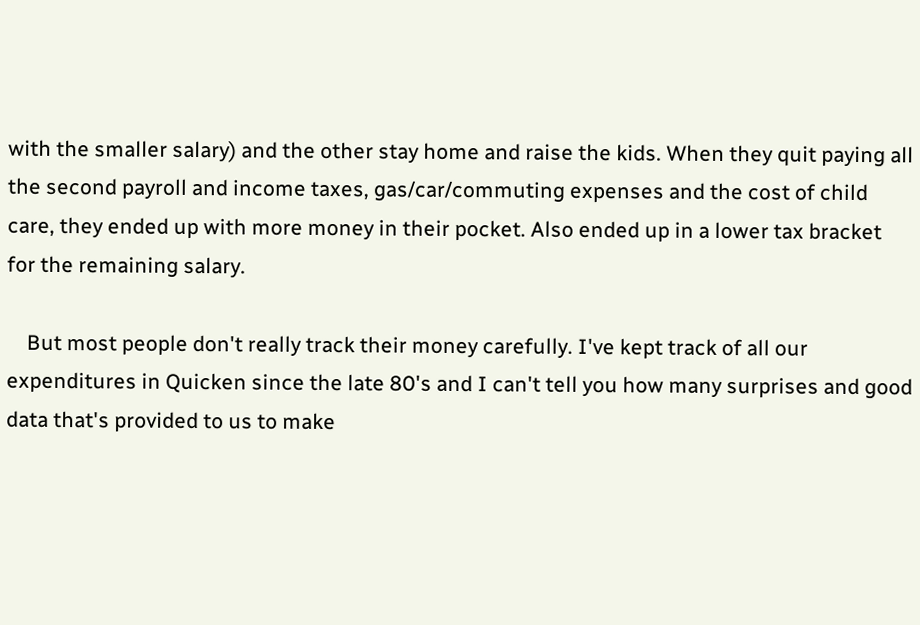with the smaller salary) and the other stay home and raise the kids. When they quit paying all the second payroll and income taxes, gas/car/commuting expenses and the cost of child care, they ended up with more money in their pocket. Also ended up in a lower tax bracket for the remaining salary.

    But most people don't really track their money carefully. I've kept track of all our expenditures in Quicken since the late 80's and I can't tell you how many surprises and good data that's provided to us to make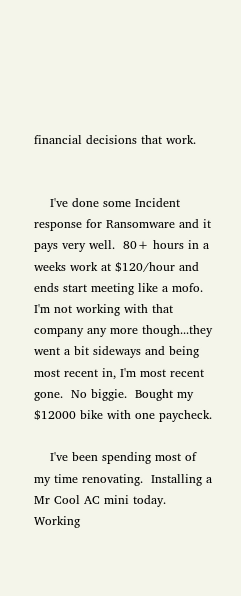financial decisions that work.


    I've done some Incident response for Ransomware and it pays very well.  80+ hours in a weeks work at $120/hour and ends start meeting like a mofo.   I'm not working with that company any more though...they went a bit sideways and being most recent in, I'm most recent gone.  No biggie.  Bought my $12000 bike with one paycheck.

    I've been spending most of my time renovating.  Installing a Mr Cool AC mini today.    Working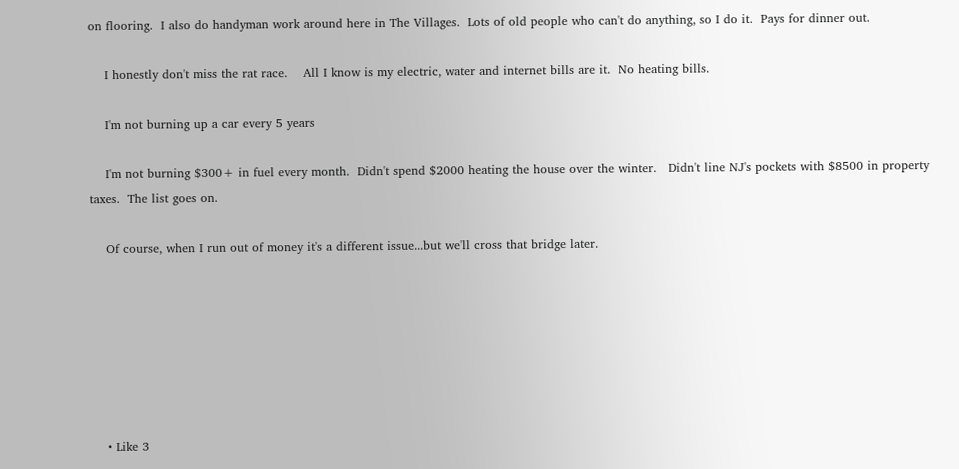on flooring.  I also do handyman work around here in The Villages.  Lots of old people who can't do anything, so I do it.  Pays for dinner out.

    I honestly don't miss the rat race.    All I know is my electric, water and internet bills are it.  No heating bills.

    I'm not burning up a car every 5 years

    I'm not burning $300+ in fuel every month.  Didn't spend $2000 heating the house over the winter.   Didn't line NJ's pockets with $8500 in property taxes.  The list goes on.

    Of course, when I run out of money it's a different issue...but we'll cross that bridge later.







    • Like 3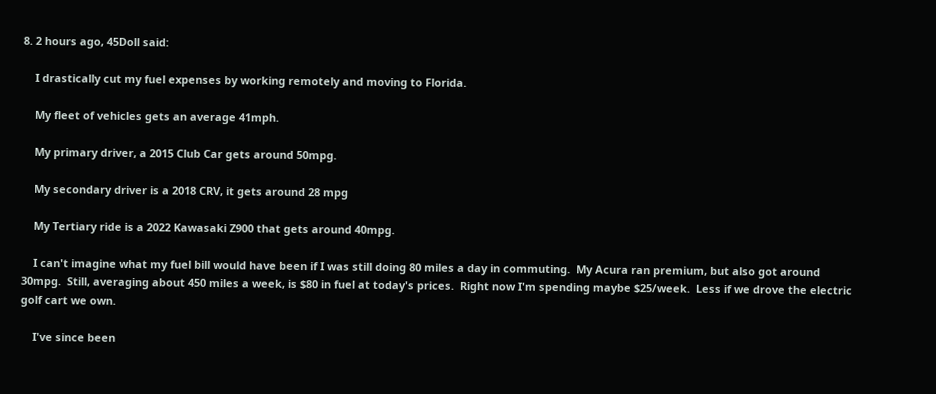8. 2 hours ago, 45Doll said:

    I drastically cut my fuel expenses by working remotely and moving to Florida.

    My fleet of vehicles gets an average 41mph.

    My primary driver, a 2015 Club Car gets around 50mpg.

    My secondary driver is a 2018 CRV, it gets around 28 mpg

    My Tertiary ride is a 2022 Kawasaki Z900 that gets around 40mpg.

    I can't imagine what my fuel bill would have been if I was still doing 80 miles a day in commuting.  My Acura ran premium, but also got around 30mpg.  Still, averaging about 450 miles a week, is $80 in fuel at today's prices.  Right now I'm spending maybe $25/week.  Less if we drove the electric golf cart we own.

    I've since been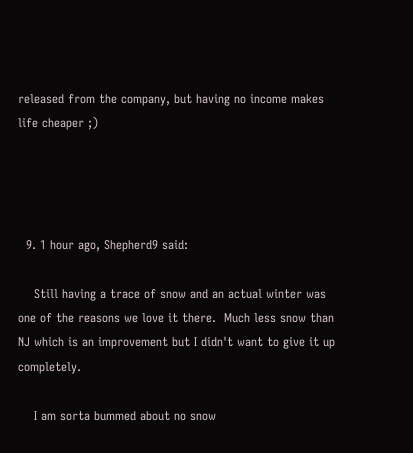released from the company, but having no income makes life cheaper ;)




  9. 1 hour ago, Shepherd9 said:

    Still having a trace of snow and an actual winter was one of the reasons we love it there.  Much less snow than NJ which is an improvement but I didn't want to give it up completely.

    I am sorta bummed about no snow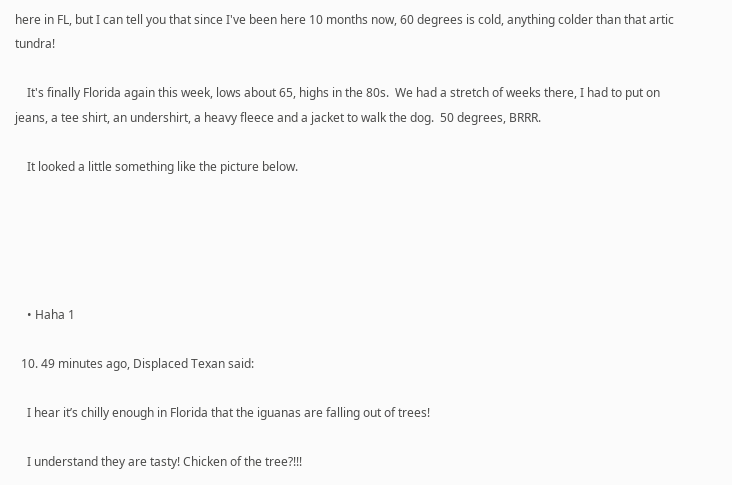here in FL, but I can tell you that since I've been here 10 months now, 60 degrees is cold, anything colder than that artic tundra!

    It's finally Florida again this week, lows about 65, highs in the 80s.  We had a stretch of weeks there, I had to put on jeans, a tee shirt, an undershirt, a heavy fleece and a jacket to walk the dog.  50 degrees, BRRR.

    It looked a little something like the picture below.





    • Haha 1

  10. 49 minutes ago, Displaced Texan said:

    I hear it’s chilly enough in Florida that the iguanas are falling out of trees!

    I understand they are tasty! Chicken of the tree?!!!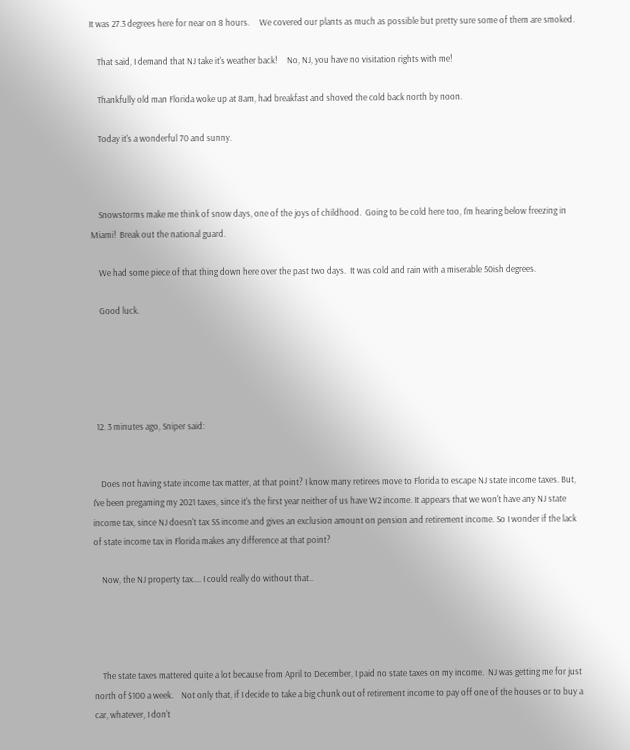It was 27.3 degrees here for near on 8 hours.     We covered our plants as much as possible but pretty sure some of them are smoked.

    That said, I demand that NJ take it's weather back!     No, NJ, you have no visitation rights with me!

    Thankfully old man Florida woke up at 8am, had breakfast and shoved the cold back north by noon.

    Today it's a wonderful 70 and sunny.



    Snowstorms make me think of snow days, one of the joys of childhood.  Going to be cold here too, I'm hearing below freezing in Miami!  Break out the national guard.

    We had some piece of that thing down here over the past two days.  It was cold and rain with a miserable 50ish degrees.

    Good luck.





  12. 3 minutes ago, Sniper said:


    Does not having state income tax matter, at that point? I know many retirees move to Florida to escape NJ state income taxes. But, I've been pregaming my 2021 taxes, since it's the first year neither of us have W2 income. It appears that we won't have any NJ state income tax, since NJ doesn't tax SS income and gives an exclusion amount on pension and retirement income. So I wonder if the lack of state income tax in Florida makes any difference at that point?

    Now, the NJ property tax.... I could really do without that..




    The state taxes mattered quite a lot because from April to December, I paid no state taxes on my income.  NJ was getting me for just north of $100 a week.    Not only that, if I decide to take a big chunk out of retirement income to pay off one of the houses or to buy a car, whatever, I don't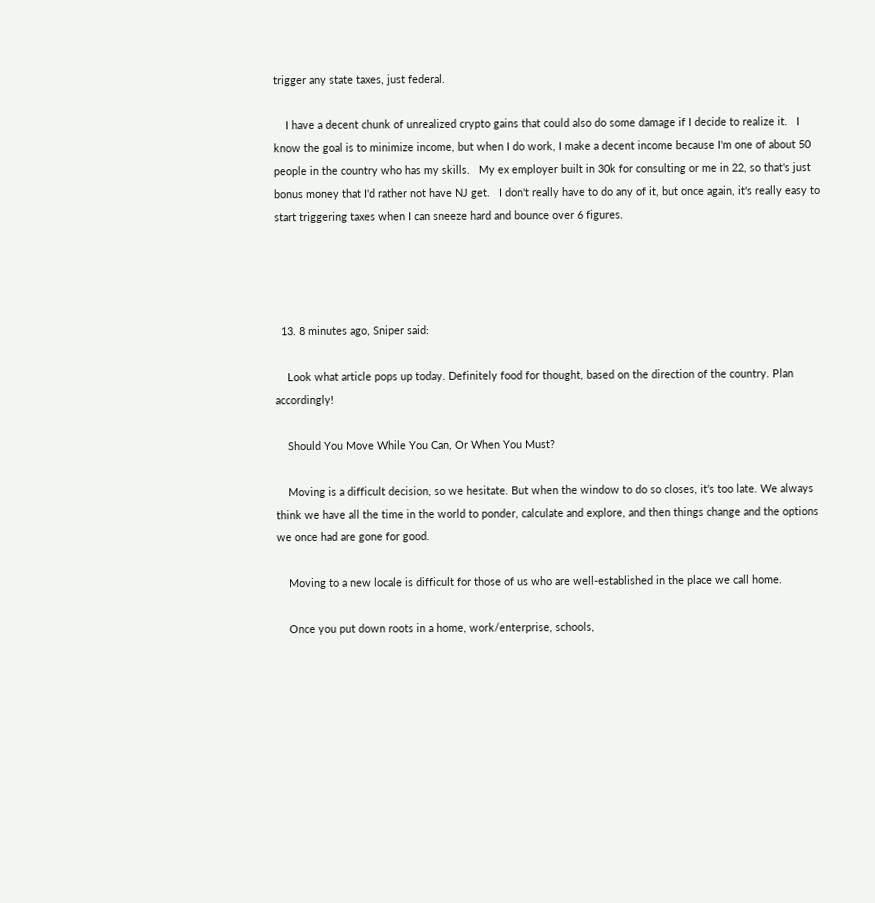trigger any state taxes, just federal.

    I have a decent chunk of unrealized crypto gains that could also do some damage if I decide to realize it.   I know the goal is to minimize income, but when I do work, I make a decent income because I'm one of about 50 people in the country who has my skills.   My ex employer built in 30k for consulting or me in 22, so that's just bonus money that I'd rather not have NJ get.   I don't really have to do any of it, but once again, it's really easy to start triggering taxes when I can sneeze hard and bounce over 6 figures.




  13. 8 minutes ago, Sniper said:

    Look what article pops up today. Definitely food for thought, based on the direction of the country. Plan accordingly!

    Should You Move While You Can, Or When You Must?

    Moving is a difficult decision, so we hesitate. But when the window to do so closes, it's too late. We always think we have all the time in the world to ponder, calculate and explore, and then things change and the options we once had are gone for good.

    Moving to a new locale is difficult for those of us who are well-established in the place we call home.

    Once you put down roots in a home, work/enterprise, schools,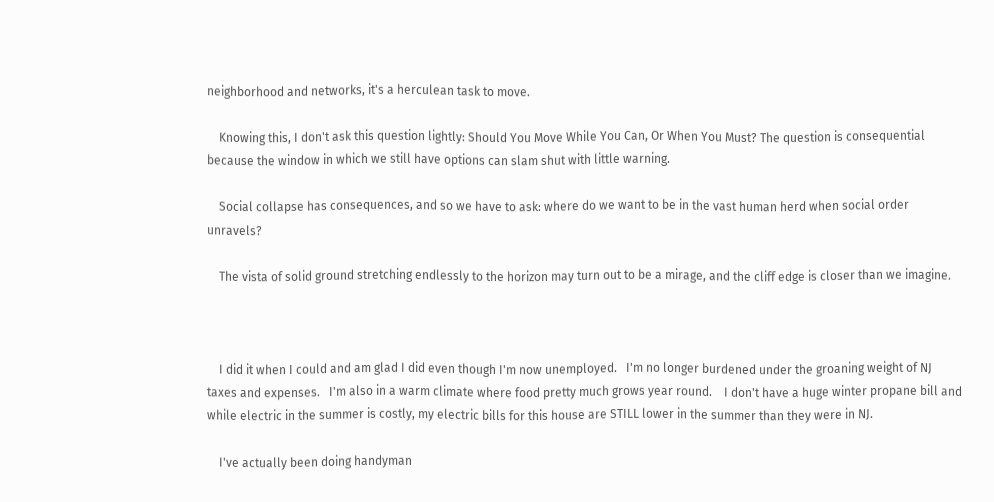neighborhood and networks, it's a herculean task to move.

    Knowing this, I don't ask this question lightly: Should You Move While You Can, Or When You Must? The question is consequential because the window in which we still have options can slam shut with little warning.

    Social collapse has consequences, and so we have to ask: where do we want to be in the vast human herd when social order unravels?

    The vista of solid ground stretching endlessly to the horizon may turn out to be a mirage, and the cliff edge is closer than we imagine.



    I did it when I could and am glad I did even though I'm now unemployed.   I'm no longer burdened under the groaning weight of NJ taxes and expenses.   I'm also in a warm climate where food pretty much grows year round.    I don't have a huge winter propane bill and while electric in the summer is costly, my electric bills for this house are STILL lower in the summer than they were in NJ.

    I've actually been doing handyman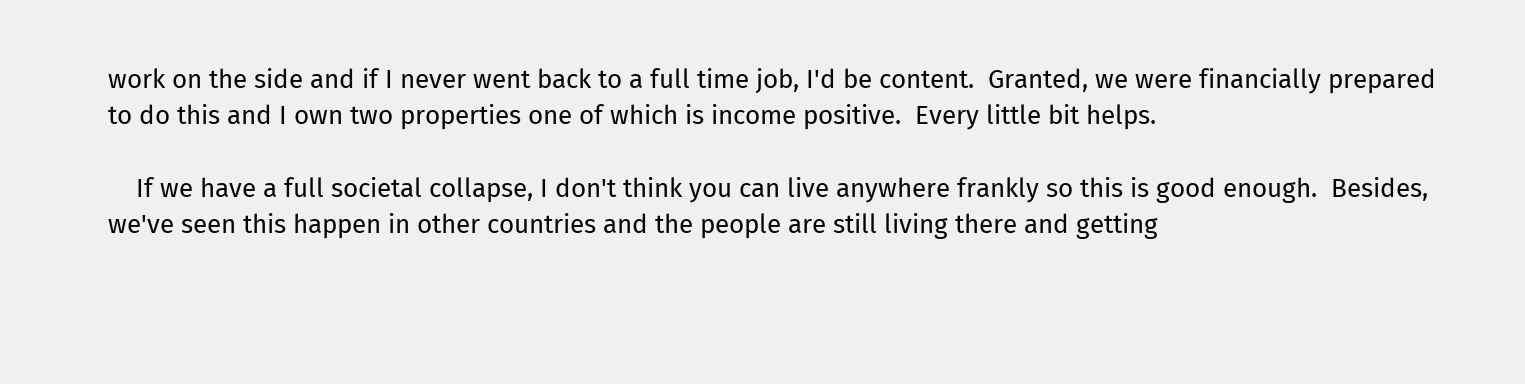work on the side and if I never went back to a full time job, I'd be content.  Granted, we were financially prepared to do this and I own two properties one of which is income positive.  Every little bit helps.

    If we have a full societal collapse, I don't think you can live anywhere frankly so this is good enough.  Besides, we've seen this happen in other countries and the people are still living there and getting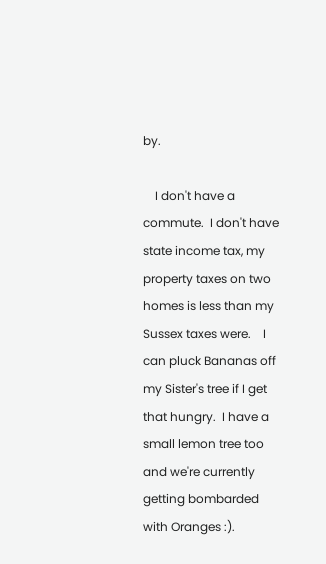by.

    I don't have a commute.  I don't have state income tax, my property taxes on two homes is less than my Sussex taxes were.    I can pluck Bananas off my Sister's tree if I get that hungry.  I have a small lemon tree too and we're currently getting bombarded with Oranges :).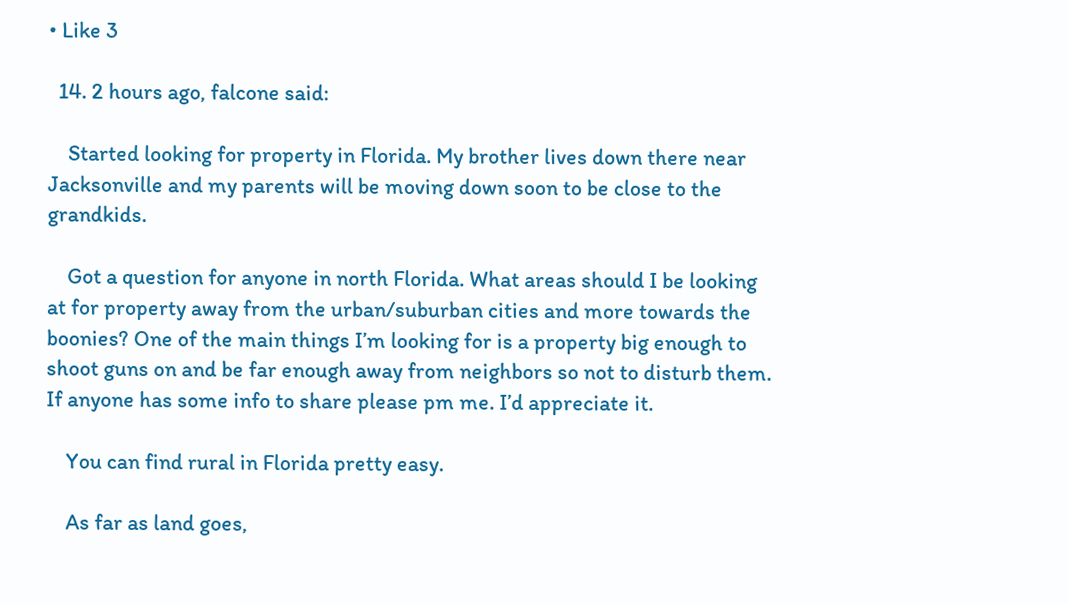• Like 3

  14. 2 hours ago, falcone said:

    Started looking for property in Florida. My brother lives down there near Jacksonville and my parents will be moving down soon to be close to the grandkids.

    Got a question for anyone in north Florida. What areas should I be looking at for property away from the urban/suburban cities and more towards the boonies? One of the main things I’m looking for is a property big enough to shoot guns on and be far enough away from neighbors so not to disturb them. If anyone has some info to share please pm me. I’d appreciate it.

    You can find rural in Florida pretty easy.

    As far as land goes,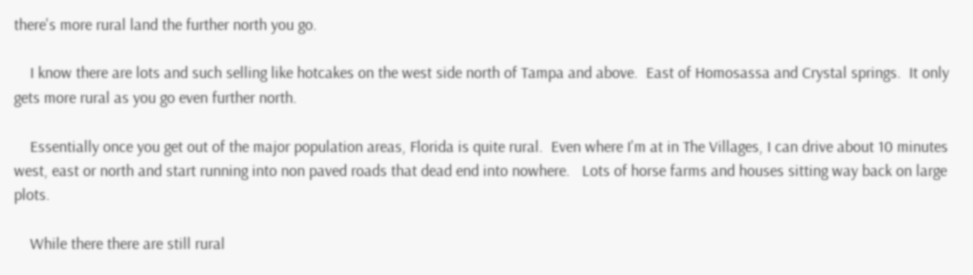there's more rural land the further north you go.

    I know there are lots and such selling like hotcakes on the west side north of Tampa and above.  East of Homosassa and Crystal springs.  It only gets more rural as you go even further north.

    Essentially once you get out of the major population areas, Florida is quite rural.  Even where I'm at in The Villages, I can drive about 10 minutes west, east or north and start running into non paved roads that dead end into nowhere.   Lots of horse farms and houses sitting way back on large plots.

    While there there are still rural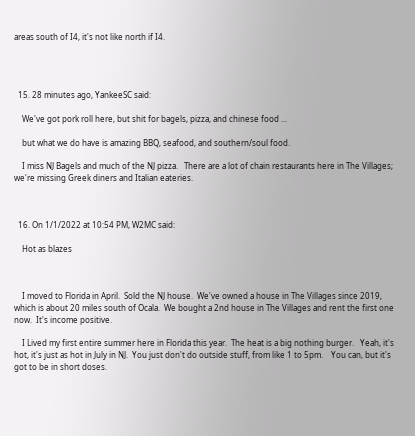areas south of I4, it's not like north if I4.




  15. 28 minutes ago, YankeeSC said:

    We've got pork roll here, but shit for bagels, pizza, and chinese food ...

    but what we do have is amazing BBQ, seafood, and southern/soul food.

    I miss NJ Bagels and much of the NJ pizza.   There are a lot of chain restaurants here in The Villages; we're missing Greek diners and Italian eateries.



  16. On 1/1/2022 at 10:54 PM, W2MC said:

    Hot as blazes



    I moved to Florida in April.  Sold the NJ house.  We've owned a house in The Villages since 2019, which is about 20 miles south of Ocala.  We bought a 2nd house in The Villages and rent the first one now.  It's income positive.

    I Lived my first entire summer here in Florida this year.  The heat is a big nothing burger.   Yeah, it's hot, it's just as hot in July in NJ.  You just don't do outside stuff, from like 1 to 5pm.    You can, but it's got to be in short doses.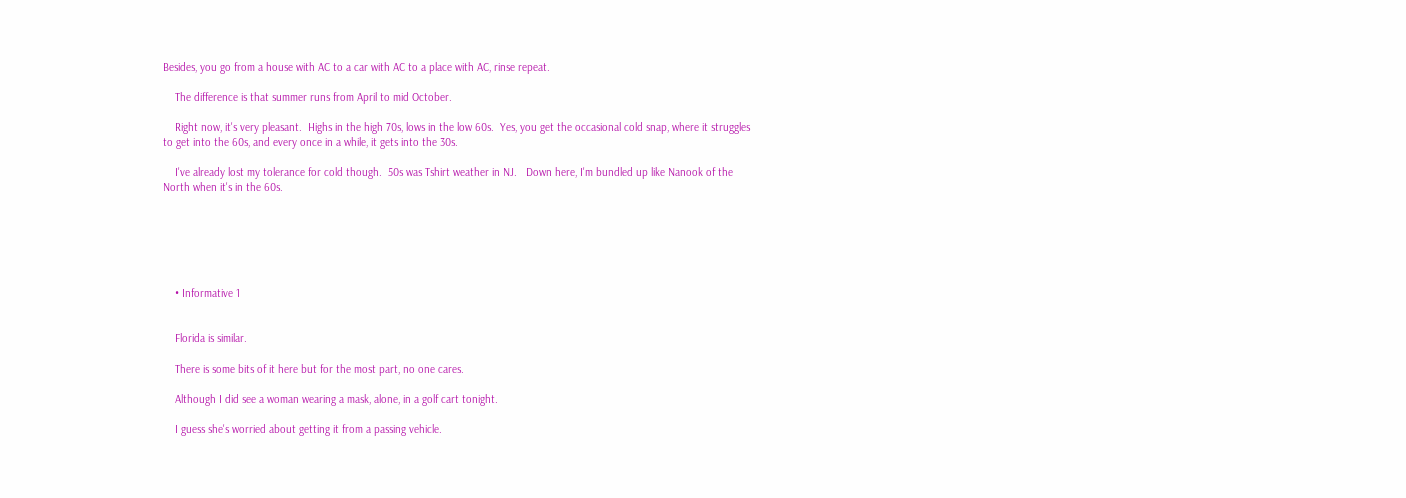Besides, you go from a house with AC to a car with AC to a place with AC, rinse repeat.

    The difference is that summer runs from April to mid October.

    Right now, it's very pleasant.  Highs in the high 70s, lows in the low 60s.  Yes, you get the occasional cold snap, where it struggles to get into the 60s, and every once in a while, it gets into the 30s.

    I've already lost my tolerance for cold though.  50s was Tshirt weather in NJ.   Down here, I'm bundled up like Nanook of the North when it's in the 60s.






    • Informative 1


    Florida is similar.

    There is some bits of it here but for the most part, no one cares.

    Although I did see a woman wearing a mask, alone, in a golf cart tonight.

    I guess she's worried about getting it from a passing vehicle.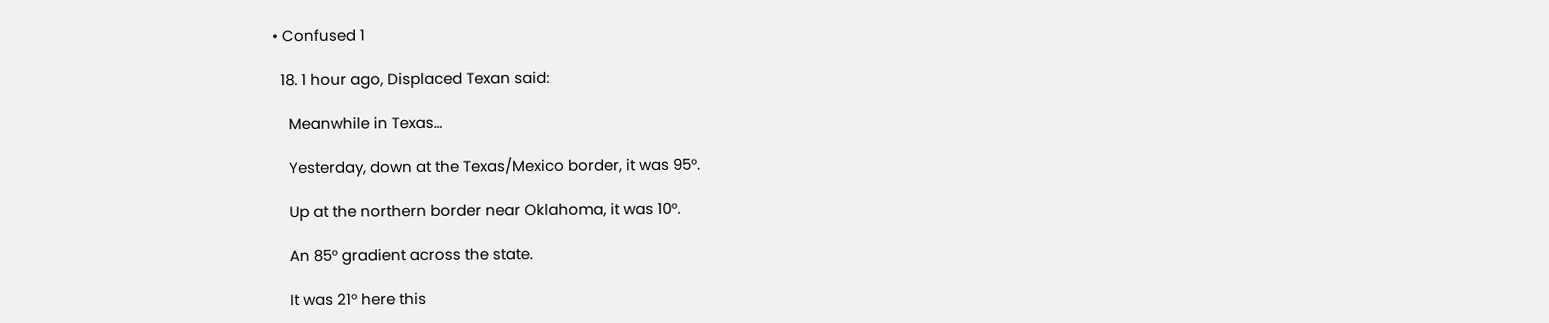• Confused 1

  18. 1 hour ago, Displaced Texan said:

    Meanwhile in Texas…

    Yesterday, down at the Texas/Mexico border, it was 95°.

    Up at the northern border near Oklahoma, it was 10°.

    An 85° gradient across the state.

    It was 21° here this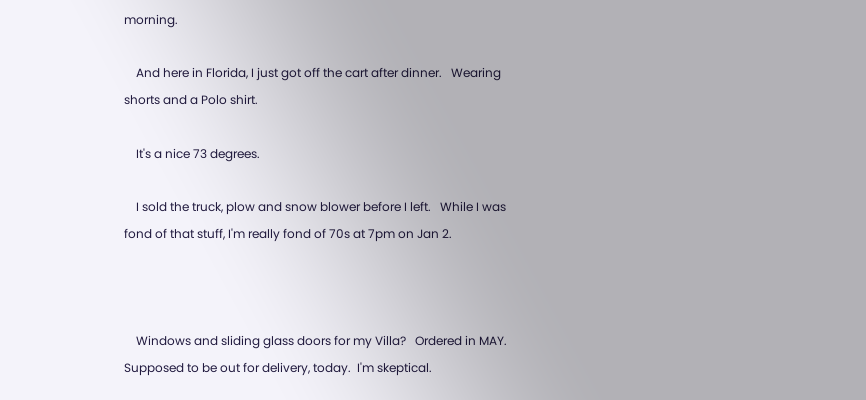morning.

    And here in Florida, I just got off the cart after dinner.   Wearing shorts and a Polo shirt.

    It's a nice 73 degrees.

    I sold the truck, plow and snow blower before I left.   While I was fond of that stuff, I'm really fond of 70s at 7pm on Jan 2.



    Windows and sliding glass doors for my Villa?   Ordered in MAY.   Supposed to be out for delivery, today.  I'm skeptical.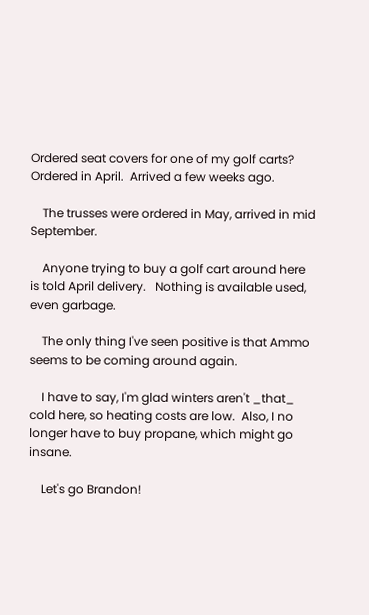Ordered seat covers for one of my golf carts?  Ordered in April.  Arrived a few weeks ago.

    The trusses were ordered in May, arrived in mid September.

    Anyone trying to buy a golf cart around here is told April delivery.   Nothing is available used, even garbage.

    The only thing I've seen positive is that Ammo seems to be coming around again.

    I have to say, I'm glad winters aren't _that_ cold here, so heating costs are low.  Also, I no longer have to buy propane, which might go insane.

    Let's go Brandon!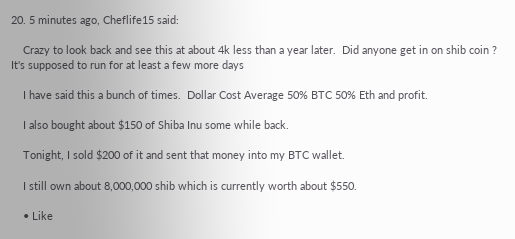20. 5 minutes ago, Cheflife15 said:

    Crazy to look back and see this at about 4k less than a year later.  Did anyone get in on shib coin ? It's supposed to run for at least a few more days

    I have said this a bunch of times.  Dollar Cost Average 50% BTC 50% Eth and profit.

    I also bought about $150 of Shiba Inu some while back.

    Tonight, I sold $200 of it and sent that money into my BTC wallet.

    I still own about 8,000,000 shib which is currently worth about $550.

    • Like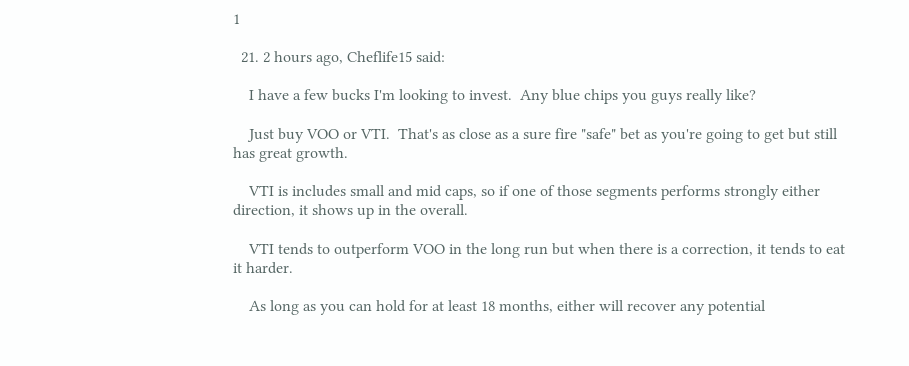1

  21. 2 hours ago, Cheflife15 said:

    I have a few bucks I'm looking to invest.  Any blue chips you guys really like?

    Just buy VOO or VTI.  That's as close as a sure fire "safe" bet as you're going to get but still has great growth.

    VTI is includes small and mid caps, so if one of those segments performs strongly either direction, it shows up in the overall.

    VTI tends to outperform VOO in the long run but when there is a correction, it tends to eat it harder.

    As long as you can hold for at least 18 months, either will recover any potential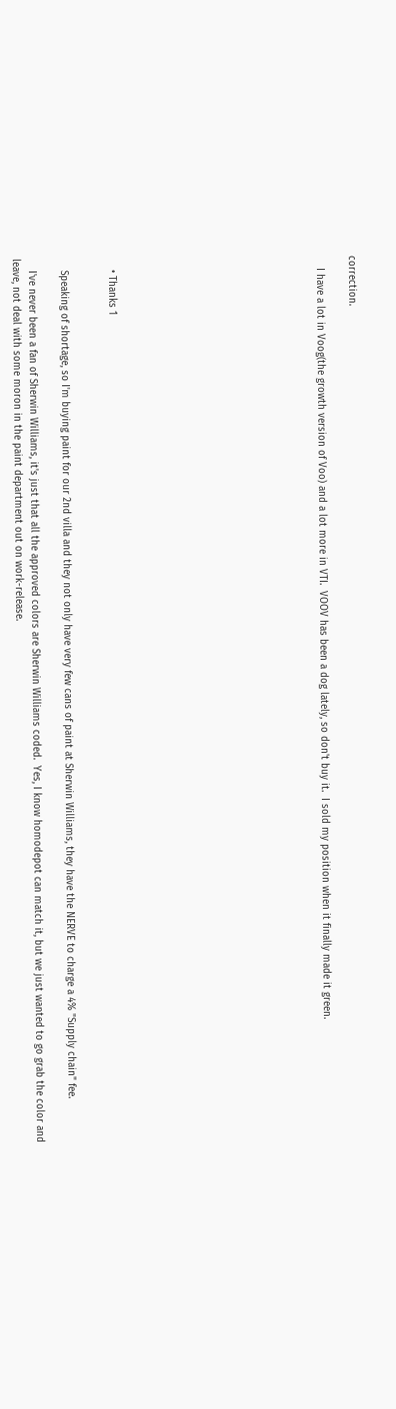correction.

    I have a lot in Voog(the growth version of Voo) and a lot more in VTI.  VOOV has been a dog lately, so don't buy it.  I sold my position when it finally made it green.












    • Thanks 1


    Speaking of shortage, so I'm buying paint for our 2nd villa and they not only have very few cans of paint at Sherwin Williams, they have the NERVE to charge a 4% "Supply chain" fee.

    I've never been a fan of Sherwin Williams, it's just that all the approved colors are Sherwin Williams coded.  Yes, I know homodepot can match it, but we just wanted to go grab the color and leave, not deal with some moron in the paint department out on work-release.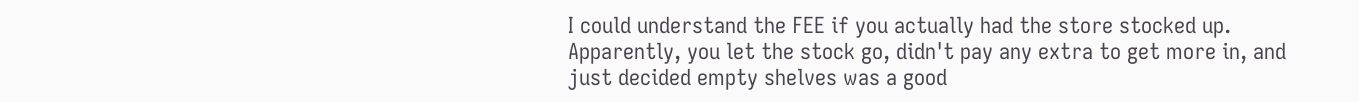I could understand the FEE if you actually had the store stocked up.  Apparently, you let the stock go, didn't pay any extra to get more in, and just decided empty shelves was a good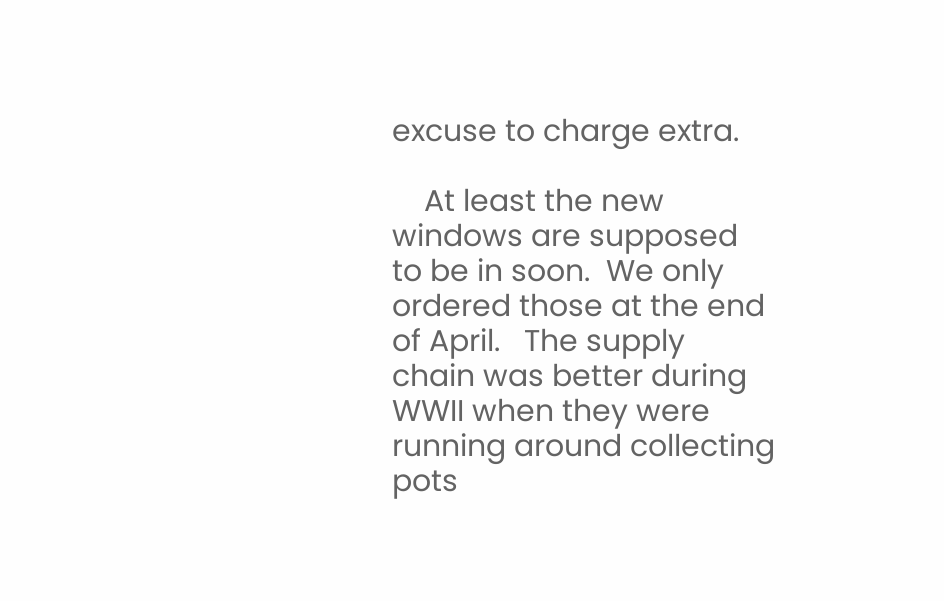excuse to charge extra.

    At least the new windows are supposed to be in soon.  We only ordered those at the end of April.   The supply chain was better during WWII when they were running around collecting pots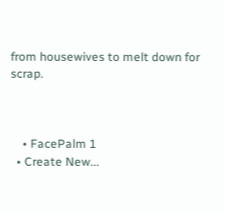from housewives to melt down for scrap.



    • FacePalm 1
  • Create New...